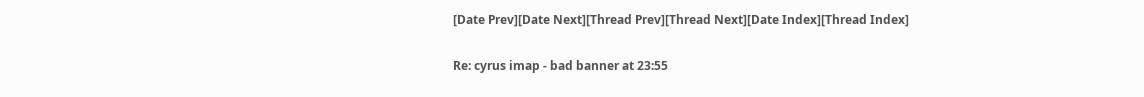[Date Prev][Date Next][Thread Prev][Thread Next][Date Index][Thread Index]

Re: cyrus imap - bad banner at 23:55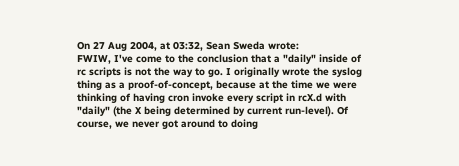On 27 Aug 2004, at 03:32, Sean Sweda wrote:
FWIW, I've come to the conclusion that a "daily" inside of rc scripts is not the way to go. I originally wrote the syslog thing as a proof-of-concept, because at the time we were thinking of having cron invoke every script in rcX.d with "daily" (the X being determined by current run-level). Of course, we never got around to doing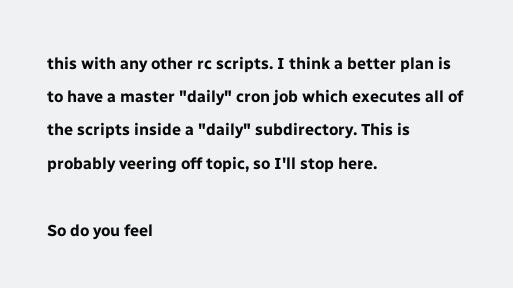this with any other rc scripts. I think a better plan is to have a master "daily" cron job which executes all of the scripts inside a "daily" subdirectory. This is probably veering off topic, so I'll stop here.

So do you feel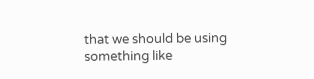that we should be using something like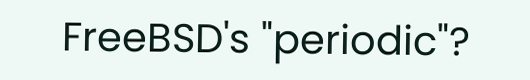FreeBSD's "periodic"?